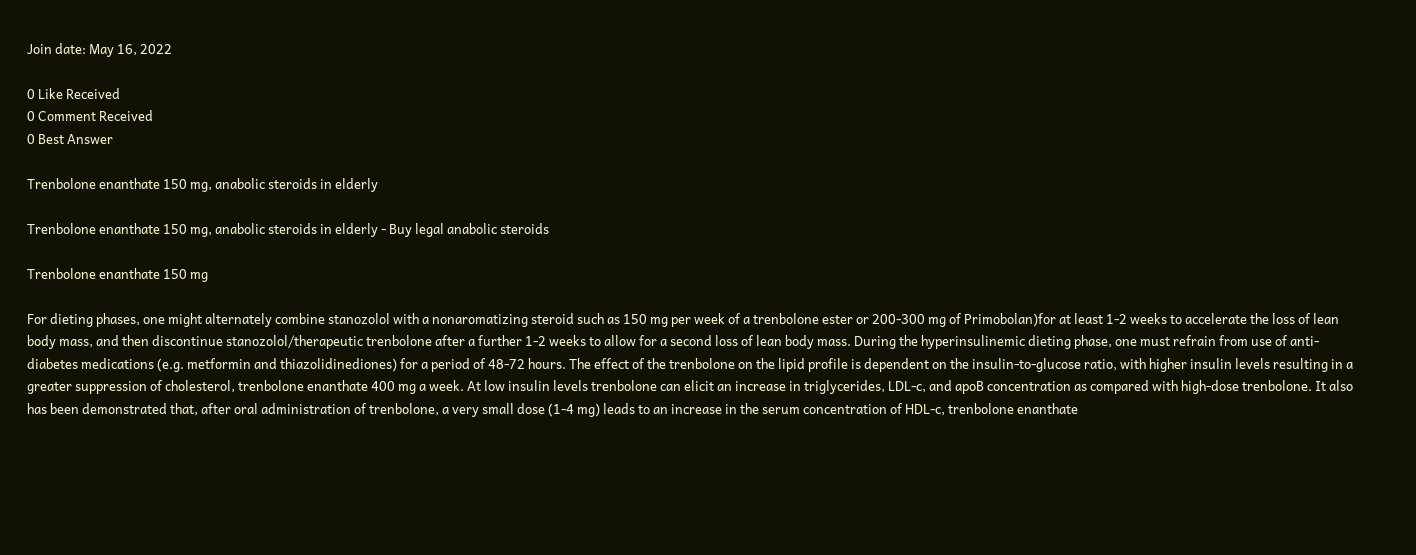Join date: May 16, 2022

0 Like Received
0 Comment Received
0 Best Answer

Trenbolone enanthate 150 mg, anabolic steroids in elderly

Trenbolone enanthate 150 mg, anabolic steroids in elderly - Buy legal anabolic steroids

Trenbolone enanthate 150 mg

For dieting phases, one might alternately combine stanozolol with a nonaromatizing steroid such as 150 mg per week of a trenbolone ester or 200-300 mg of Primobolan)for at least 1-2 weeks to accelerate the loss of lean body mass, and then discontinue stanozolol/therapeutic trenbolone after a further 1-2 weeks to allow for a second loss of lean body mass. During the hyperinsulinemic dieting phase, one must refrain from use of anti-diabetes medications (e.g. metformin and thiazolidinediones) for a period of 48-72 hours. The effect of the trenbolone on the lipid profile is dependent on the insulin-to-glucose ratio, with higher insulin levels resulting in a greater suppression of cholesterol, trenbolone enanthate 400 mg a week. At low insulin levels trenbolone can elicit an increase in triglycerides, LDL-c, and apoB concentration as compared with high-dose trenbolone. It also has been demonstrated that, after oral administration of trenbolone, a very small dose (1-4 mg) leads to an increase in the serum concentration of HDL-c, trenbolone enanthate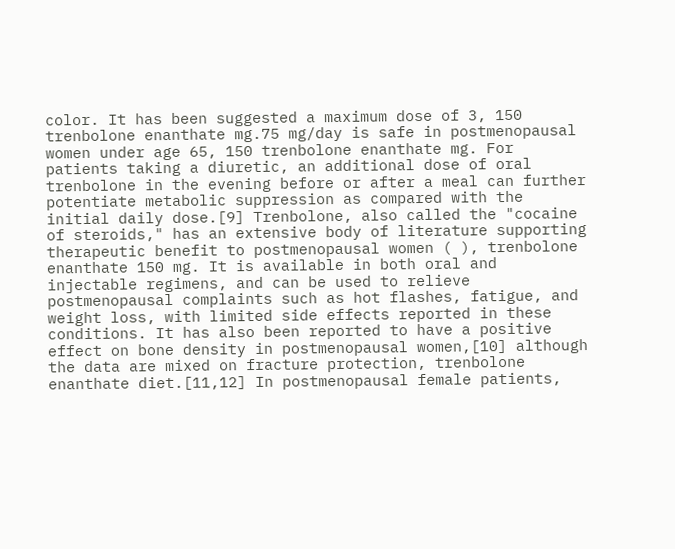color. It has been suggested a maximum dose of 3, 150 trenbolone enanthate mg.75 mg/day is safe in postmenopausal women under age 65, 150 trenbolone enanthate mg. For patients taking a diuretic, an additional dose of oral trenbolone in the evening before or after a meal can further potentiate metabolic suppression as compared with the initial daily dose.[9] Trenbolone, also called the "cocaine of steroids," has an extensive body of literature supporting therapeutic benefit to postmenopausal women ( ), trenbolone enanthate 150 mg. It is available in both oral and injectable regimens, and can be used to relieve postmenopausal complaints such as hot flashes, fatigue, and weight loss, with limited side effects reported in these conditions. It has also been reported to have a positive effect on bone density in postmenopausal women,[10] although the data are mixed on fracture protection, trenbolone enanthate diet.[11,12] In postmenopausal female patients,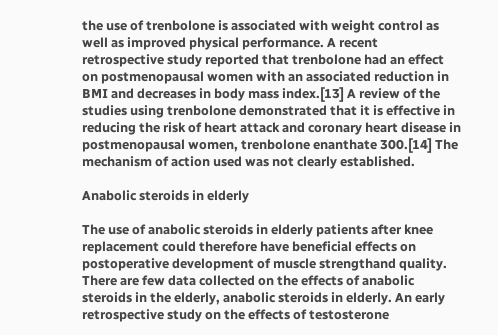the use of trenbolone is associated with weight control as well as improved physical performance. A recent retrospective study reported that trenbolone had an effect on postmenopausal women with an associated reduction in BMI and decreases in body mass index.[13] A review of the studies using trenbolone demonstrated that it is effective in reducing the risk of heart attack and coronary heart disease in postmenopausal women, trenbolone enanthate 300.[14] The mechanism of action used was not clearly established.

Anabolic steroids in elderly

The use of anabolic steroids in elderly patients after knee replacement could therefore have beneficial effects on postoperative development of muscle strengthand quality. There are few data collected on the effects of anabolic steroids in the elderly, anabolic steroids in elderly. An early retrospective study on the effects of testosterone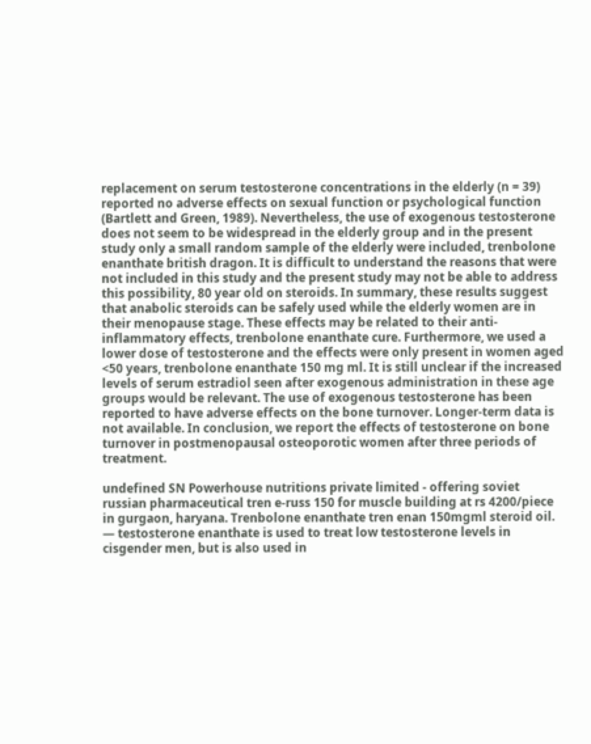replacement on serum testosterone concentrations in the elderly (n = 39) reported no adverse effects on sexual function or psychological function (Bartlett and Green, 1989). Nevertheless, the use of exogenous testosterone does not seem to be widespread in the elderly group and in the present study only a small random sample of the elderly were included, trenbolone enanthate british dragon. It is difficult to understand the reasons that were not included in this study and the present study may not be able to address this possibility, 80 year old on steroids. In summary, these results suggest that anabolic steroids can be safely used while the elderly women are in their menopause stage. These effects may be related to their anti-inflammatory effects, trenbolone enanthate cure. Furthermore, we used a lower dose of testosterone and the effects were only present in women aged <50 years, trenbolone enanthate 150 mg ml. It is still unclear if the increased levels of serum estradiol seen after exogenous administration in these age groups would be relevant. The use of exogenous testosterone has been reported to have adverse effects on the bone turnover. Longer-term data is not available. In conclusion, we report the effects of testosterone on bone turnover in postmenopausal osteoporotic women after three periods of treatment.

undefined SN Powerhouse nutritions private limited - offering soviet russian pharmaceutical tren e-russ 150 for muscle building at rs 4200/piece in gurgaon, haryana. Trenbolone enanthate tren enan 150mgml steroid oil. — testosterone enanthate is used to treat low testosterone levels in cisgender men, but is also used in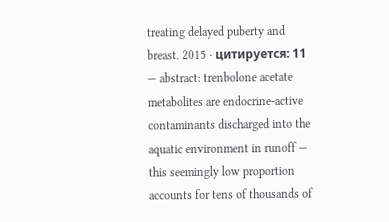treating delayed puberty and breast. 2015 · цитируется: 11 — abstract: trenbolone acetate metabolites are endocrine-active contaminants discharged into the aquatic environment in runoff — this seemingly low proportion accounts for tens of thousands of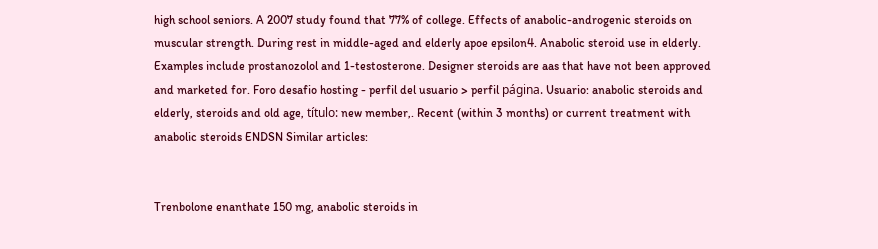high school seniors. A 2007 study found that 77% of college. Effects of anabolic-androgenic steroids on muscular strength. During rest in middle-aged and elderly apoe epsilon4. Anabolic steroid use in elderly. Examples include prostanozolol and 1-testosterone. Designer steroids are aas that have not been approved and marketed for. Foro desafio hosting - perfil del usuario > perfil página. Usuario: anabolic steroids and elderly, steroids and old age, título: new member,. Recent (within 3 months) or current treatment with anabolic steroids ENDSN Similar articles:


Trenbolone enanthate 150 mg, anabolic steroids in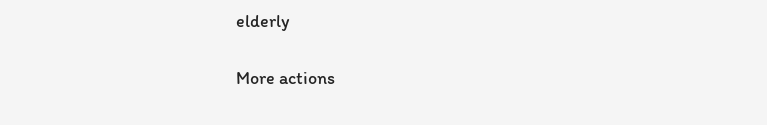elderly

More actions